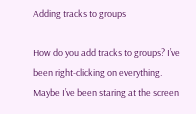Adding tracks to groups

How do you add tracks to groups? I’ve been right-clicking on everything. Maybe I’ve been staring at the screen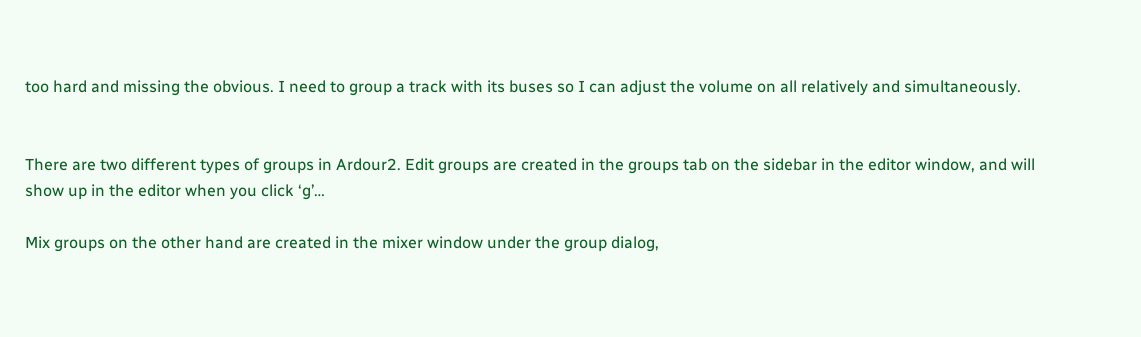too hard and missing the obvious. I need to group a track with its buses so I can adjust the volume on all relatively and simultaneously.


There are two different types of groups in Ardour2. Edit groups are created in the groups tab on the sidebar in the editor window, and will show up in the editor when you click ‘g’…

Mix groups on the other hand are created in the mixer window under the group dialog,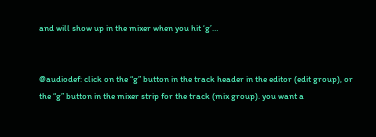and will show up in the mixer when you hit ‘g’…


@audiodef: click on the “g” button in the track header in the editor (edit group), or the “g” button in the mixer strip for the track (mix group). you want a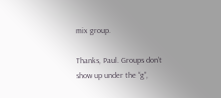mix group.

Thanks, Paul. Groups don’t show up under the “g”,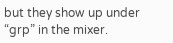but they show up under “grp” in the mixer.